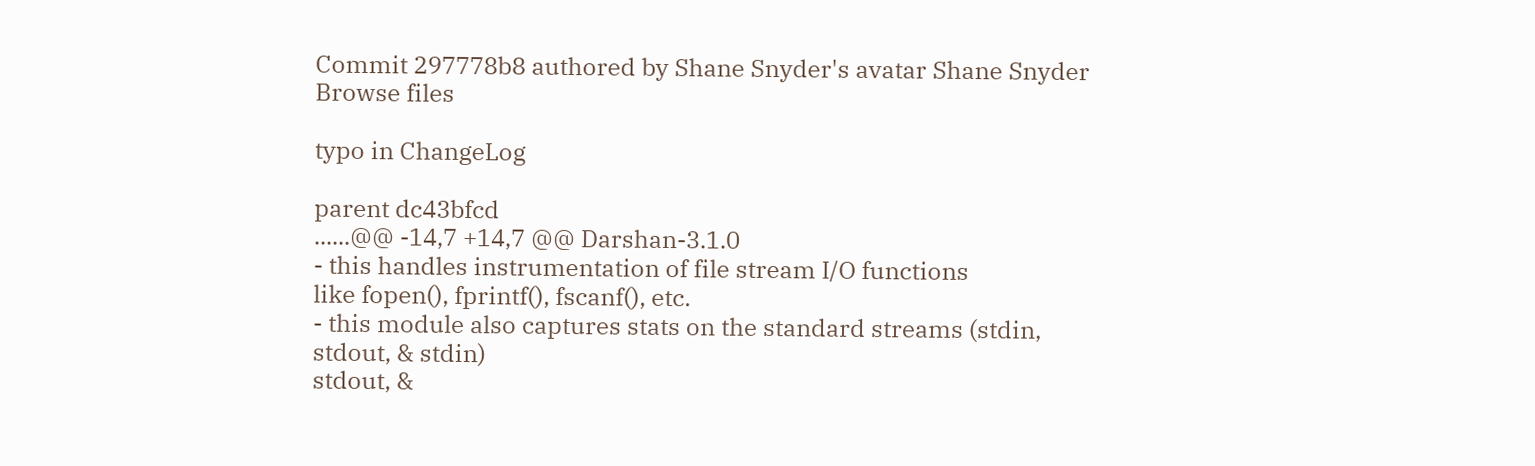Commit 297778b8 authored by Shane Snyder's avatar Shane Snyder
Browse files

typo in ChangeLog

parent dc43bfcd
......@@ -14,7 +14,7 @@ Darshan-3.1.0
- this handles instrumentation of file stream I/O functions
like fopen(), fprintf(), fscanf(), etc.
- this module also captures stats on the standard streams (stdin,
stdout, & stdin)
stdout, &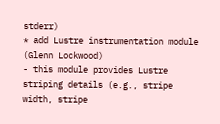stderr)
* add Lustre instrumentation module (Glenn Lockwood)
- this module provides Lustre striping details (e.g., stripe
width, stripe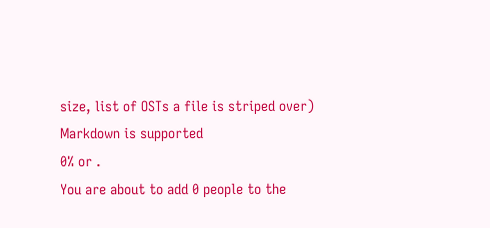size, list of OSTs a file is striped over)
Markdown is supported
0% or .
You are about to add 0 people to the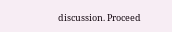discussion. Proceed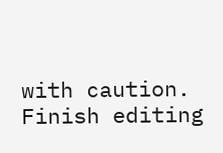with caution.
Finish editing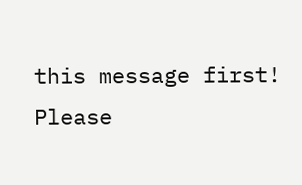this message first!
Please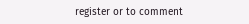register or to comment